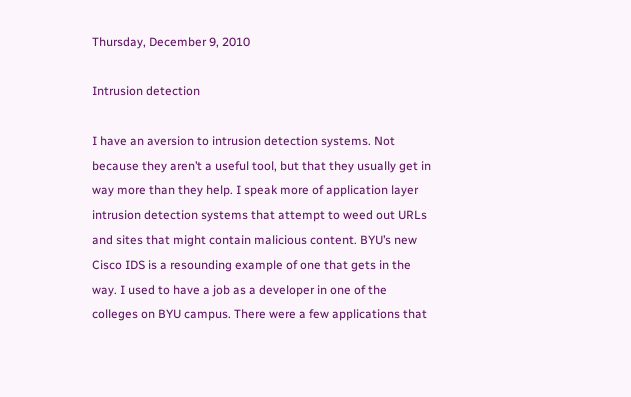Thursday, December 9, 2010

Intrusion detection

I have an aversion to intrusion detection systems. Not because they aren’t a useful tool, but that they usually get in way more than they help. I speak more of application layer intrusion detection systems that attempt to weed out URLs and sites that might contain malicious content. BYU’s new Cisco IDS is a resounding example of one that gets in the way. I used to have a job as a developer in one of the colleges on BYU campus. There were a few applications that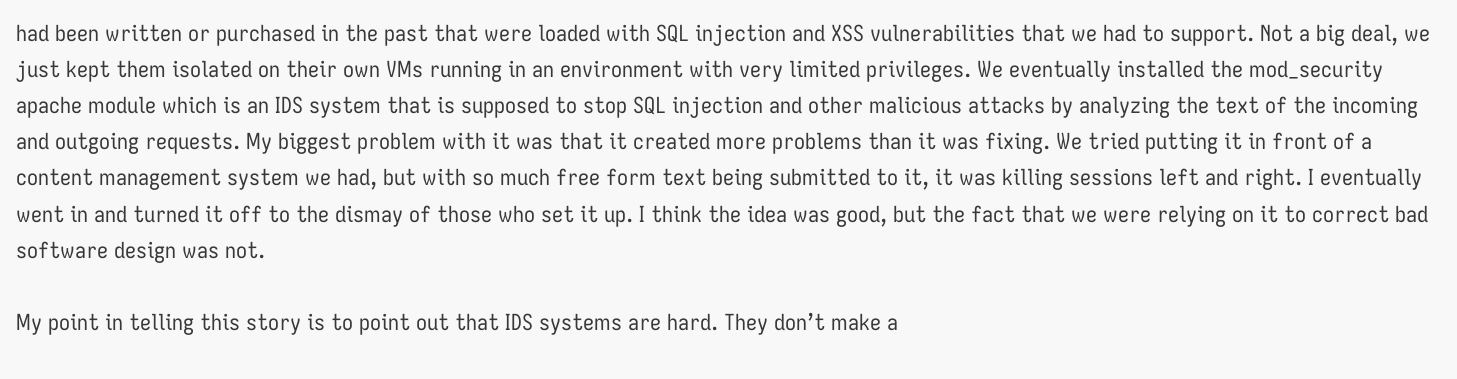had been written or purchased in the past that were loaded with SQL injection and XSS vulnerabilities that we had to support. Not a big deal, we just kept them isolated on their own VMs running in an environment with very limited privileges. We eventually installed the mod_security apache module which is an IDS system that is supposed to stop SQL injection and other malicious attacks by analyzing the text of the incoming and outgoing requests. My biggest problem with it was that it created more problems than it was fixing. We tried putting it in front of a content management system we had, but with so much free form text being submitted to it, it was killing sessions left and right. I eventually went in and turned it off to the dismay of those who set it up. I think the idea was good, but the fact that we were relying on it to correct bad software design was not.

My point in telling this story is to point out that IDS systems are hard. They don’t make a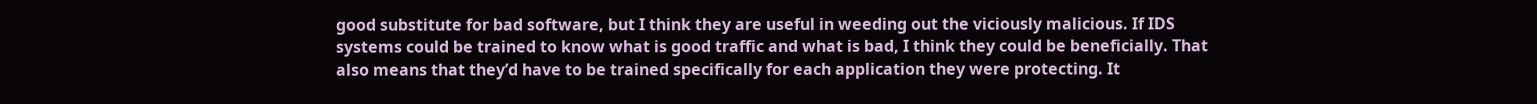good substitute for bad software, but I think they are useful in weeding out the viciously malicious. If IDS systems could be trained to know what is good traffic and what is bad, I think they could be beneficially. That also means that they’d have to be trained specifically for each application they were protecting. It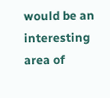would be an interesting area of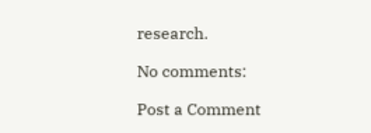research.

No comments:

Post a Comment